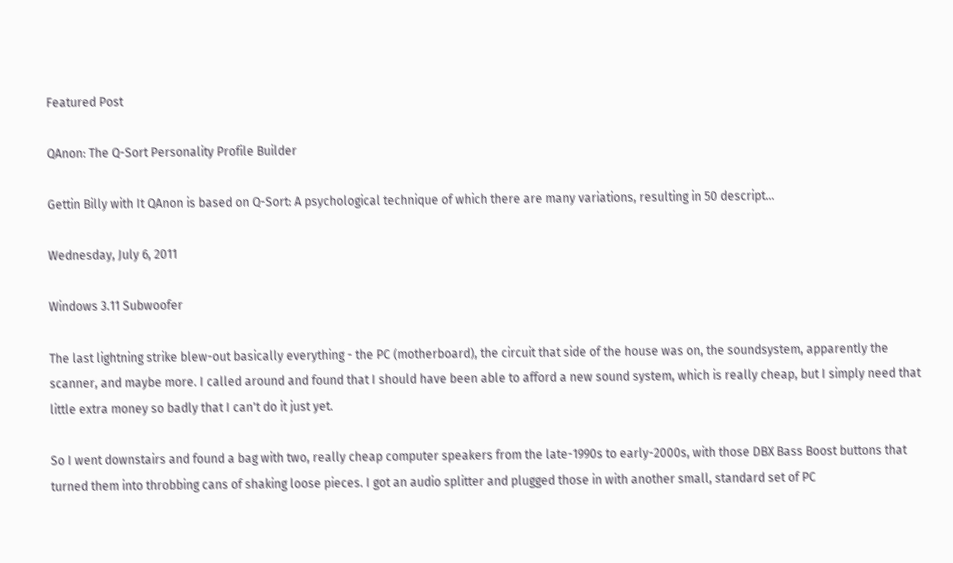Featured Post

QAnon: The Q-Sort Personality Profile Builder

Gettin Billy with It QAnon is based on Q-Sort: A psychological technique of which there are many variations, resulting in 50 descript...

Wednesday, July 6, 2011

Windows 3.11 Subwoofer

The last lightning strike blew-out basically everything - the PC (motherboard), the circuit that side of the house was on, the soundsystem, apparently the scanner, and maybe more. I called around and found that I should have been able to afford a new sound system, which is really cheap, but I simply need that little extra money so badly that I can't do it just yet.

So I went downstairs and found a bag with two, really cheap computer speakers from the late-1990s to early-2000s, with those DBX Bass Boost buttons that turned them into throbbing cans of shaking loose pieces. I got an audio splitter and plugged those in with another small, standard set of PC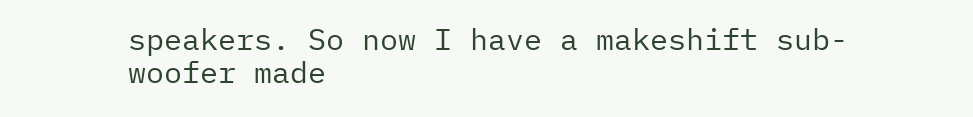speakers. So now I have a makeshift sub-woofer made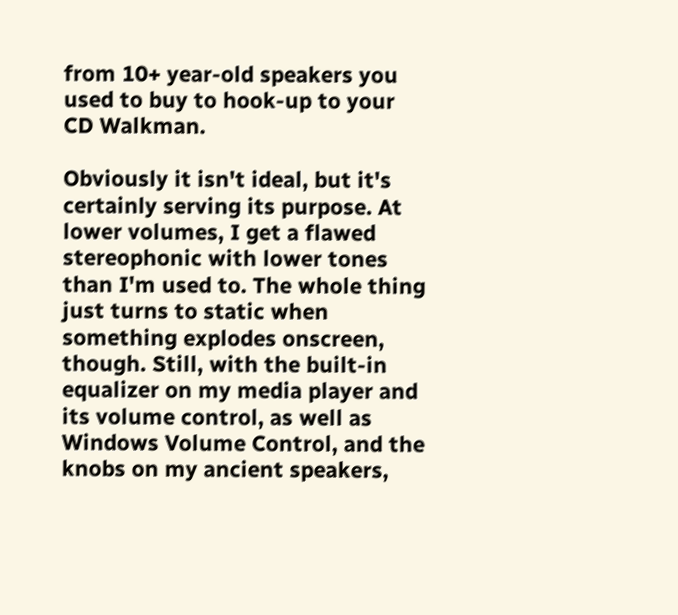from 10+ year-old speakers you used to buy to hook-up to your CD Walkman.

Obviously it isn't ideal, but it's certainly serving its purpose. At lower volumes, I get a flawed stereophonic with lower tones than I'm used to. The whole thing just turns to static when something explodes onscreen, though. Still, with the built-in equalizer on my media player and its volume control, as well as Windows Volume Control, and the knobs on my ancient speakers,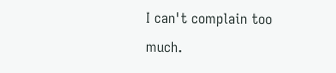I can't complain too much.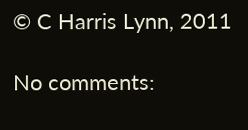© C Harris Lynn, 2011

No comments: